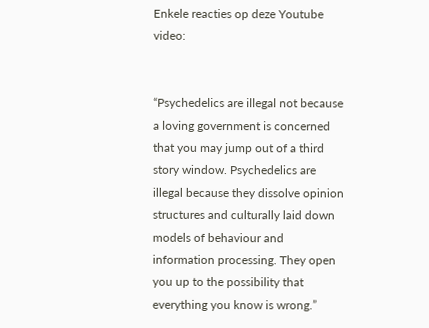Enkele reacties op deze Youtube video:


“Psychedelics are illegal not because a loving government is concerned that you may jump out of a third story window. Psychedelics are illegal because they dissolve opinion structures and culturally laid down models of behaviour and information processing. They open you up to the possibility that everything you know is wrong.”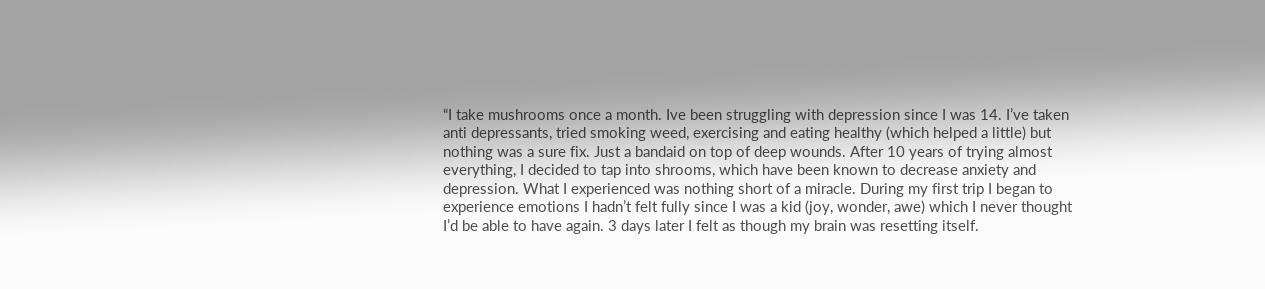“I take mushrooms once a month. Ive been struggling with depression since I was 14. I’ve taken anti depressants, tried smoking weed, exercising and eating healthy (which helped a little) but nothing was a sure fix. Just a bandaid on top of deep wounds. After 10 years of trying almost everything, I decided to tap into shrooms, which have been known to decrease anxiety and depression. What I experienced was nothing short of a miracle. During my first trip I began to experience emotions I hadn’t felt fully since I was a kid (joy, wonder, awe) which I never thought I’d be able to have again. 3 days later I felt as though my brain was resetting itself.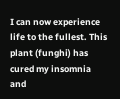I can now experience life to the fullest. This plant (funghi) has cured my insomnia and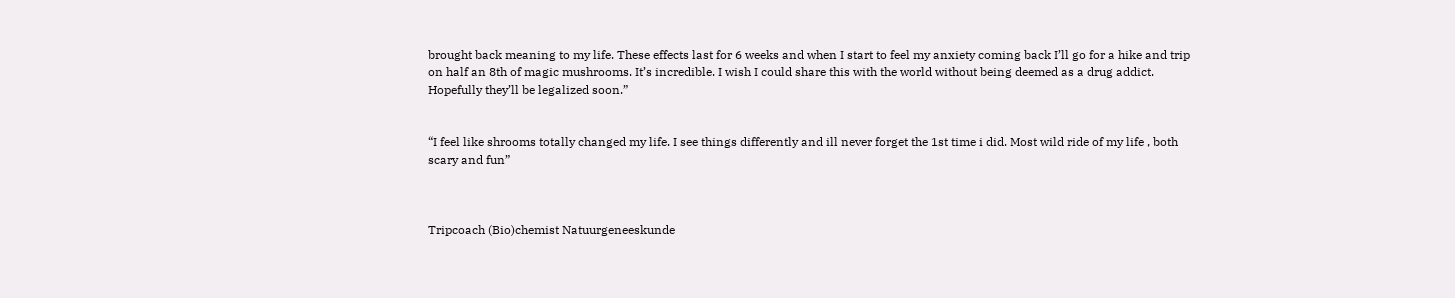brought back meaning to my life. These effects last for 6 weeks and when I start to feel my anxiety coming back I’ll go for a hike and trip on half an 8th of magic mushrooms. It’s incredible. I wish I could share this with the world without being deemed as a drug addict. Hopefully they’ll be legalized soon.”


“I feel like shrooms totally changed my life. I see things differently and ill never forget the 1st time i did. Most wild ride of my life , both scary and fun”



Tripcoach (Bio)chemist Natuurgeneeskunde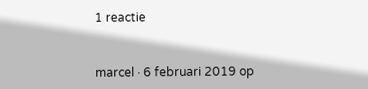1 reactie


marcel · 6 februari 2019 op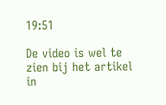19:51

De video is wel te zien bij het artikel in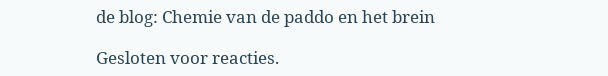de blog: Chemie van de paddo en het brein

Gesloten voor reacties.